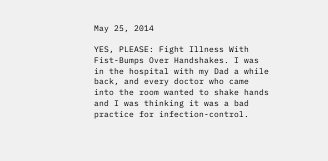May 25, 2014

YES, PLEASE: Fight Illness With Fist-Bumps Over Handshakes. I was in the hospital with my Dad a while back, and every doctor who came into the room wanted to shake hands and I was thinking it was a bad practice for infection-control.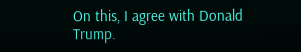On this, I agree with Donald Trump.